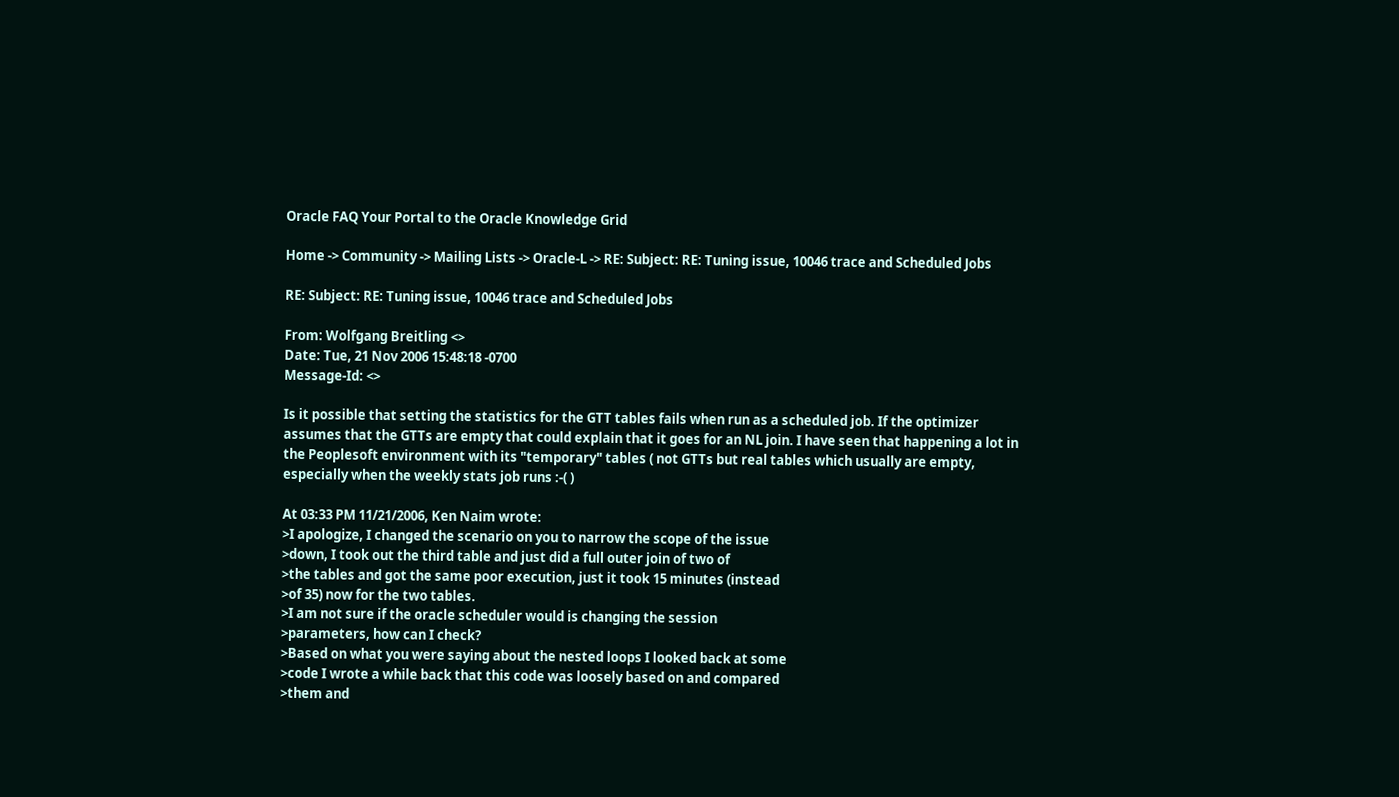Oracle FAQ Your Portal to the Oracle Knowledge Grid

Home -> Community -> Mailing Lists -> Oracle-L -> RE: Subject: RE: Tuning issue, 10046 trace and Scheduled Jobs

RE: Subject: RE: Tuning issue, 10046 trace and Scheduled Jobs

From: Wolfgang Breitling <>
Date: Tue, 21 Nov 2006 15:48:18 -0700
Message-Id: <>

Is it possible that setting the statistics for the GTT tables fails when run as a scheduled job. If the optimizer assumes that the GTTs are empty that could explain that it goes for an NL join. I have seen that happening a lot in the Peoplesoft environment with its "temporary" tables ( not GTTs but real tables which usually are empty, especially when the weekly stats job runs :-( )

At 03:33 PM 11/21/2006, Ken Naim wrote:
>I apologize, I changed the scenario on you to narrow the scope of the issue
>down, I took out the third table and just did a full outer join of two of
>the tables and got the same poor execution, just it took 15 minutes (instead
>of 35) now for the two tables.
>I am not sure if the oracle scheduler would is changing the session
>parameters, how can I check?
>Based on what you were saying about the nested loops I looked back at some
>code I wrote a while back that this code was loosely based on and compared
>them and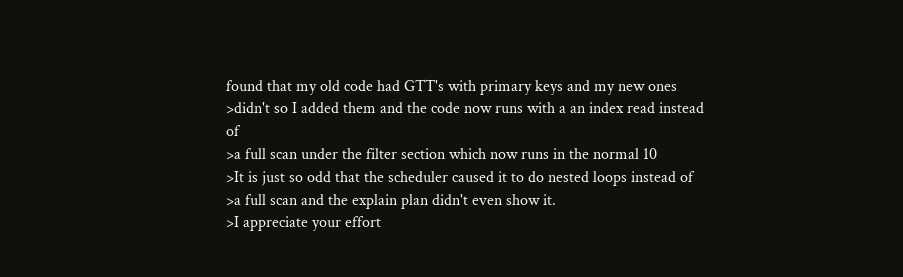found that my old code had GTT's with primary keys and my new ones
>didn't so I added them and the code now runs with a an index read instead of
>a full scan under the filter section which now runs in the normal 10
>It is just so odd that the scheduler caused it to do nested loops instead of
>a full scan and the explain plan didn't even show it.
>I appreciate your effort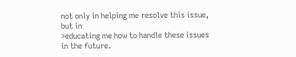not only in helping me resolve this issue, but in
>educating me how to handle these issues in the future.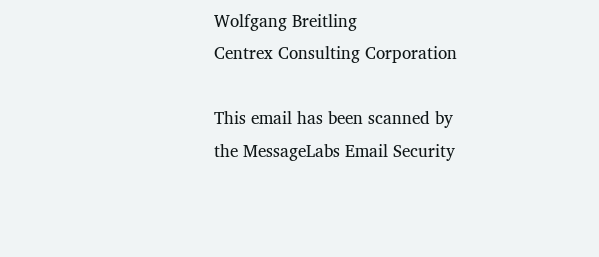Wolfgang Breitling
Centrex Consulting Corporation

This email has been scanned by the MessageLabs Email Security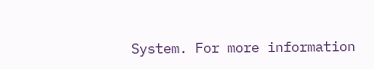System. For more information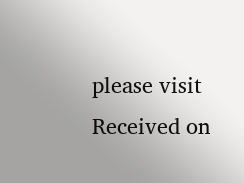please visit
Received on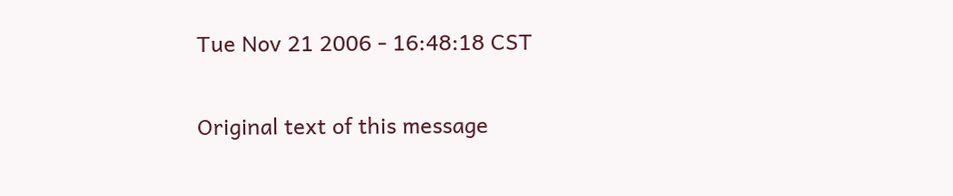Tue Nov 21 2006 - 16:48:18 CST

Original text of this message